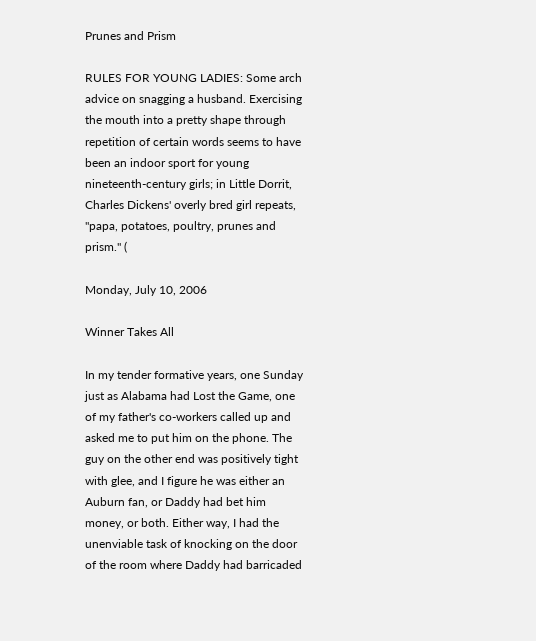Prunes and Prism

RULES FOR YOUNG LADIES: Some arch advice on snagging a husband. Exercising the mouth into a pretty shape through repetition of certain words seems to have been an indoor sport for young nineteenth-century girls; in Little Dorrit, Charles Dickens' overly bred girl repeats, "papa, potatoes, poultry, prunes and prism." (

Monday, July 10, 2006

Winner Takes All

In my tender formative years, one Sunday just as Alabama had Lost the Game, one of my father's co-workers called up and asked me to put him on the phone. The guy on the other end was positively tight with glee, and I figure he was either an Auburn fan, or Daddy had bet him money, or both. Either way, I had the unenviable task of knocking on the door of the room where Daddy had barricaded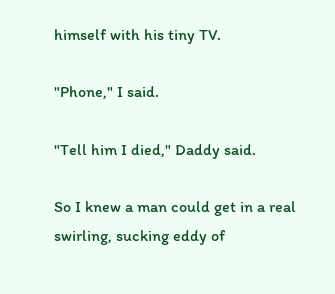himself with his tiny TV.

"Phone," I said.

"Tell him I died," Daddy said.

So I knew a man could get in a real swirling, sucking eddy of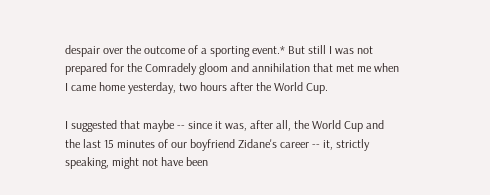despair over the outcome of a sporting event.* But still I was not prepared for the Comradely gloom and annihilation that met me when I came home yesterday, two hours after the World Cup.

I suggested that maybe -- since it was, after all, the World Cup and the last 15 minutes of our boyfriend Zidane's career -- it, strictly speaking, might not have been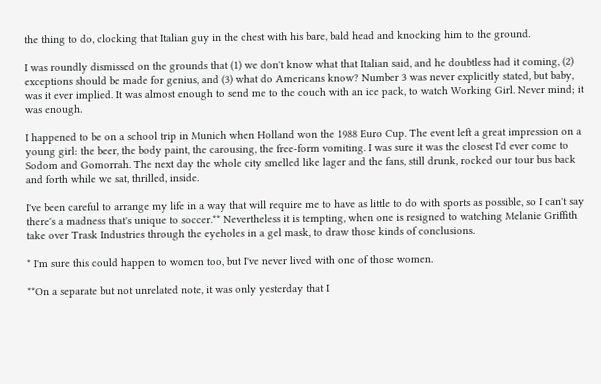the thing to do, clocking that Italian guy in the chest with his bare, bald head and knocking him to the ground.

I was roundly dismissed on the grounds that (1) we don't know what that Italian said, and he doubtless had it coming, (2) exceptions should be made for genius, and (3) what do Americans know? Number 3 was never explicitly stated, but baby, was it ever implied. It was almost enough to send me to the couch with an ice pack, to watch Working Girl. Never mind; it was enough.

I happened to be on a school trip in Munich when Holland won the 1988 Euro Cup. The event left a great impression on a young girl: the beer, the body paint, the carousing, the free-form vomiting. I was sure it was the closest I'd ever come to Sodom and Gomorrah. The next day the whole city smelled like lager and the fans, still drunk, rocked our tour bus back and forth while we sat, thrilled, inside.

I've been careful to arrange my life in a way that will require me to have as little to do with sports as possible, so I can't say there's a madness that's unique to soccer.** Nevertheless it is tempting, when one is resigned to watching Melanie Griffith take over Trask Industries through the eyeholes in a gel mask, to draw those kinds of conclusions.

* I'm sure this could happen to women too, but I've never lived with one of those women.

**On a separate but not unrelated note, it was only yesterday that I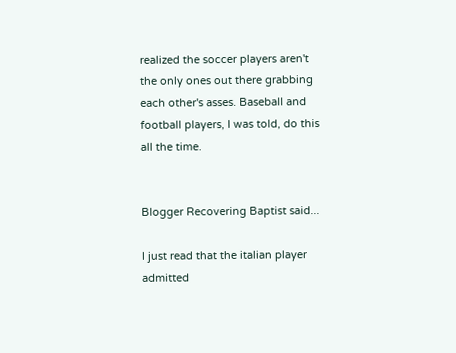realized the soccer players aren't the only ones out there grabbing each other's asses. Baseball and football players, I was told, do this all the time.


Blogger Recovering Baptist said...

I just read that the italian player admitted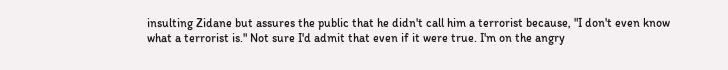insulting Zidane but assures the public that he didn't call him a terrorist because, "I don't even know what a terrorist is." Not sure I'd admit that even if it were true. I'm on the angry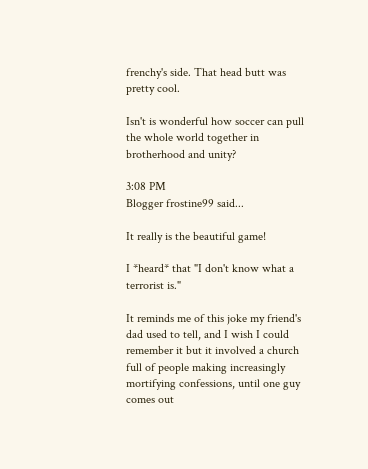frenchy's side. That head butt was pretty cool.

Isn't is wonderful how soccer can pull the whole world together in brotherhood and unity?

3:08 PM
Blogger frostine99 said...

It really is the beautiful game!

I *heard* that "I don't know what a terrorist is."

It reminds me of this joke my friend's dad used to tell, and I wish I could remember it but it involved a church full of people making increasingly mortifying confessions, until one guy comes out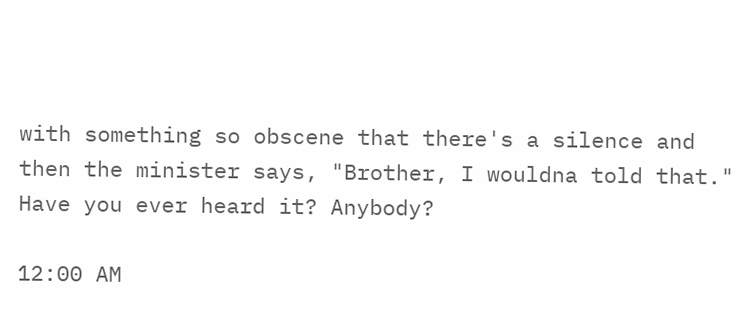with something so obscene that there's a silence and then the minister says, "Brother, I wouldna told that." Have you ever heard it? Anybody?

12:00 AM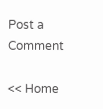Post a Comment

<< Home